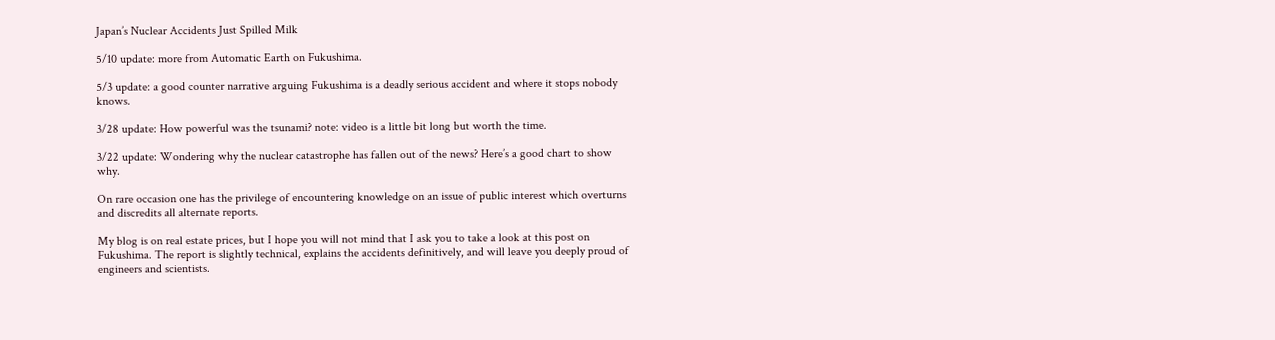Japan’s Nuclear Accidents Just Spilled Milk

5/10 update: more from Automatic Earth on Fukushima.

5/3 update: a good counter narrative arguing Fukushima is a deadly serious accident and where it stops nobody knows.

3/28 update: How powerful was the tsunami? note: video is a little bit long but worth the time.

3/22 update: Wondering why the nuclear catastrophe has fallen out of the news? Here’s a good chart to show why.

On rare occasion one has the privilege of encountering knowledge on an issue of public interest which overturns and discredits all alternate reports.

My blog is on real estate prices, but I hope you will not mind that I ask you to take a look at this post on Fukushima. The report is slightly technical, explains the accidents definitively, and will leave you deeply proud of engineers and scientists.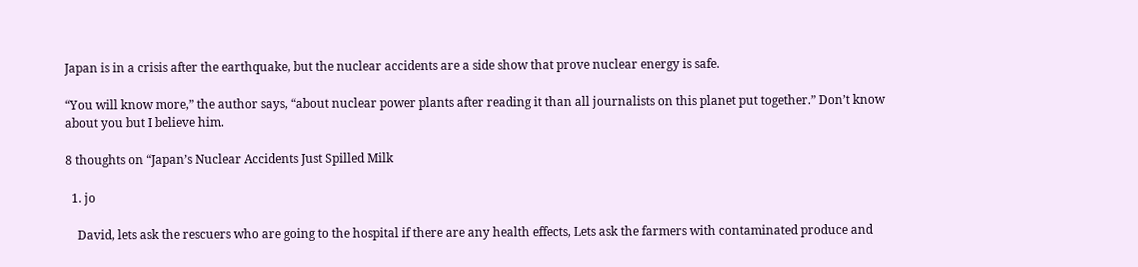Japan is in a crisis after the earthquake, but the nuclear accidents are a side show that prove nuclear energy is safe.

“You will know more,” the author says, “about nuclear power plants after reading it than all journalists on this planet put together.” Don’t know about you but I believe him.

8 thoughts on “Japan’s Nuclear Accidents Just Spilled Milk

  1. jo

    David, lets ask the rescuers who are going to the hospital if there are any health effects, Lets ask the farmers with contaminated produce and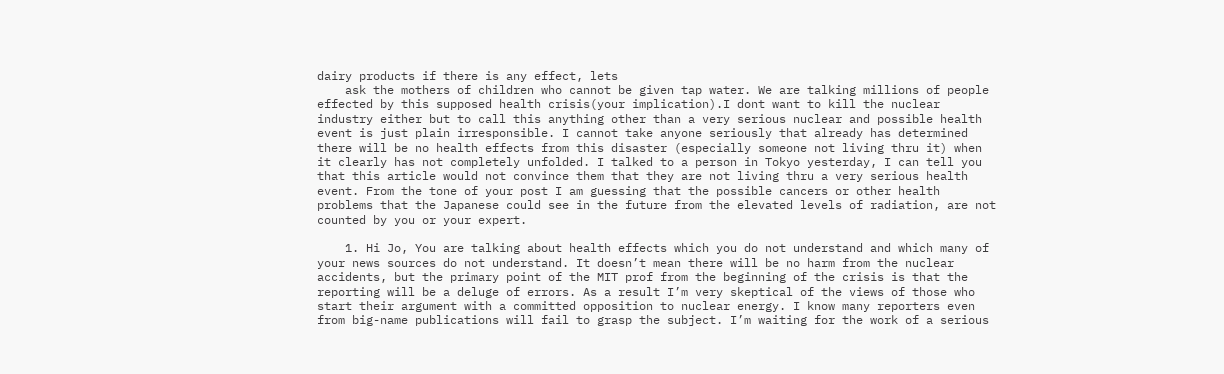dairy products if there is any effect, lets
    ask the mothers of children who cannot be given tap water. We are talking millions of people effected by this supposed health crisis(your implication).I dont want to kill the nuclear industry either but to call this anything other than a very serious nuclear and possible health event is just plain irresponsible. I cannot take anyone seriously that already has determined there will be no health effects from this disaster (especially someone not living thru it) when it clearly has not completely unfolded. I talked to a person in Tokyo yesterday, I can tell you that this article would not convince them that they are not living thru a very serious health event. From the tone of your post I am guessing that the possible cancers or other health problems that the Japanese could see in the future from the elevated levels of radiation, are not counted by you or your expert.

    1. Hi Jo, You are talking about health effects which you do not understand and which many of your news sources do not understand. It doesn’t mean there will be no harm from the nuclear accidents, but the primary point of the MIT prof from the beginning of the crisis is that the reporting will be a deluge of errors. As a result I’m very skeptical of the views of those who start their argument with a committed opposition to nuclear energy. I know many reporters even from big-name publications will fail to grasp the subject. I’m waiting for the work of a serious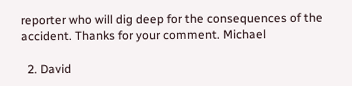reporter who will dig deep for the consequences of the accident. Thanks for your comment. Michael

  2. David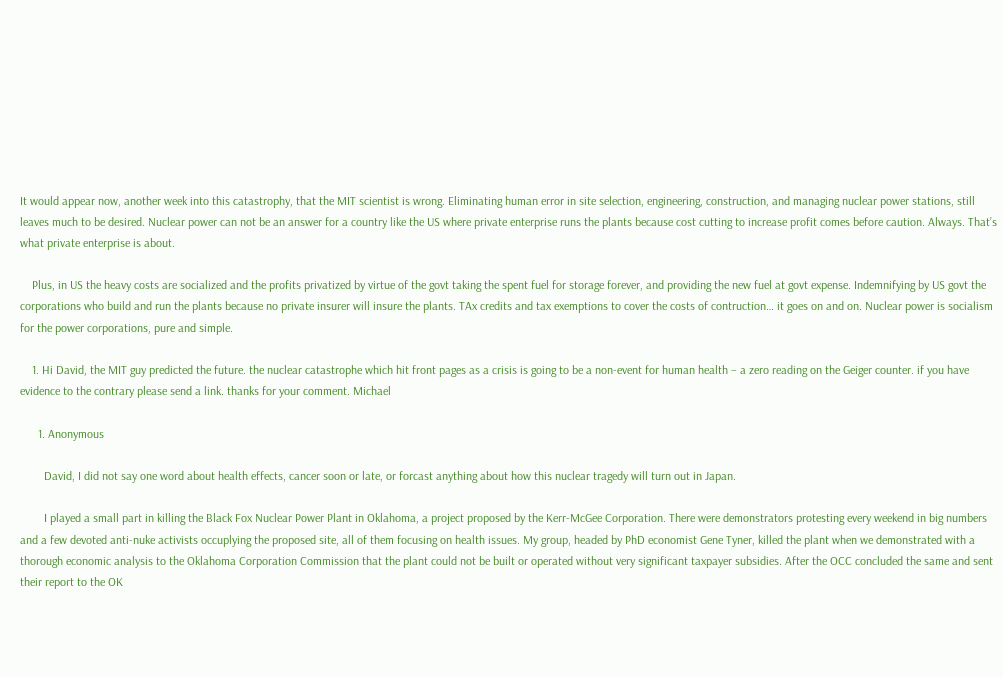It would appear now, another week into this catastrophy, that the MIT scientist is wrong. Eliminating human error in site selection, engineering, construction, and managing nuclear power stations, still leaves much to be desired. Nuclear power can not be an answer for a country like the US where private enterprise runs the plants because cost cutting to increase profit comes before caution. Always. That’s what private enterprise is about.

    Plus, in US the heavy costs are socialized and the profits privatized by virtue of the govt taking the spent fuel for storage forever, and providing the new fuel at govt expense. Indemnifying by US govt the corporations who build and run the plants because no private insurer will insure the plants. TAx credits and tax exemptions to cover the costs of contruction… it goes on and on. Nuclear power is socialism for the power corporations, pure and simple.

    1. Hi David, the MIT guy predicted the future. the nuclear catastrophe which hit front pages as a crisis is going to be a non-event for human health – a zero reading on the Geiger counter. if you have evidence to the contrary please send a link. thanks for your comment. Michael

      1. Anonymous

        David, I did not say one word about health effects, cancer soon or late, or forcast anything about how this nuclear tragedy will turn out in Japan.

        I played a small part in killing the Black Fox Nuclear Power Plant in Oklahoma, a project proposed by the Kerr-McGee Corporation. There were demonstrators protesting every weekend in big numbers and a few devoted anti-nuke activists occuplying the proposed site, all of them focusing on health issues. My group, headed by PhD economist Gene Tyner, killed the plant when we demonstrated with a thorough economic analysis to the Oklahoma Corporation Commission that the plant could not be built or operated without very significant taxpayer subsidies. After the OCC concluded the same and sent their report to the OK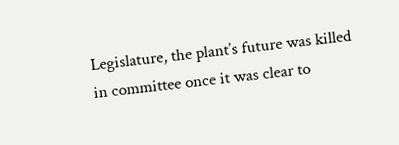Legislature, the plant’s future was killed in committee once it was clear to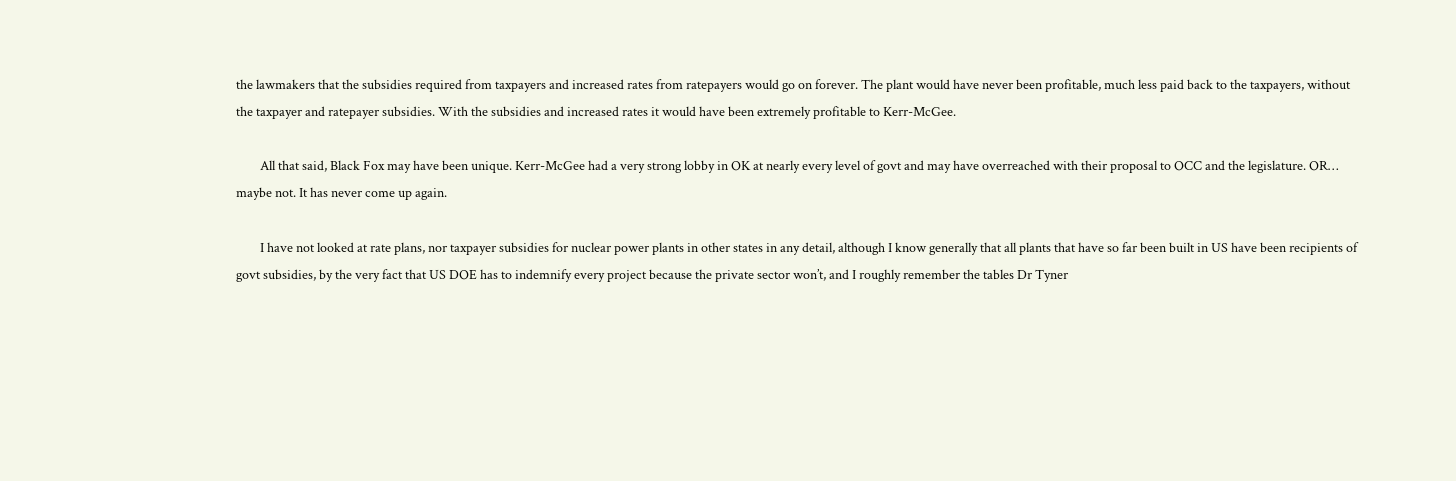the lawmakers that the subsidies required from taxpayers and increased rates from ratepayers would go on forever. The plant would have never been profitable, much less paid back to the taxpayers, without the taxpayer and ratepayer subsidies. With the subsidies and increased rates it would have been extremely profitable to Kerr-McGee.

        All that said, Black Fox may have been unique. Kerr-McGee had a very strong lobby in OK at nearly every level of govt and may have overreached with their proposal to OCC and the legislature. OR… maybe not. It has never come up again.

        I have not looked at rate plans, nor taxpayer subsidies for nuclear power plants in other states in any detail, although I know generally that all plants that have so far been built in US have been recipients of govt subsidies, by the very fact that US DOE has to indemnify every project because the private sector won’t, and I roughly remember the tables Dr Tyner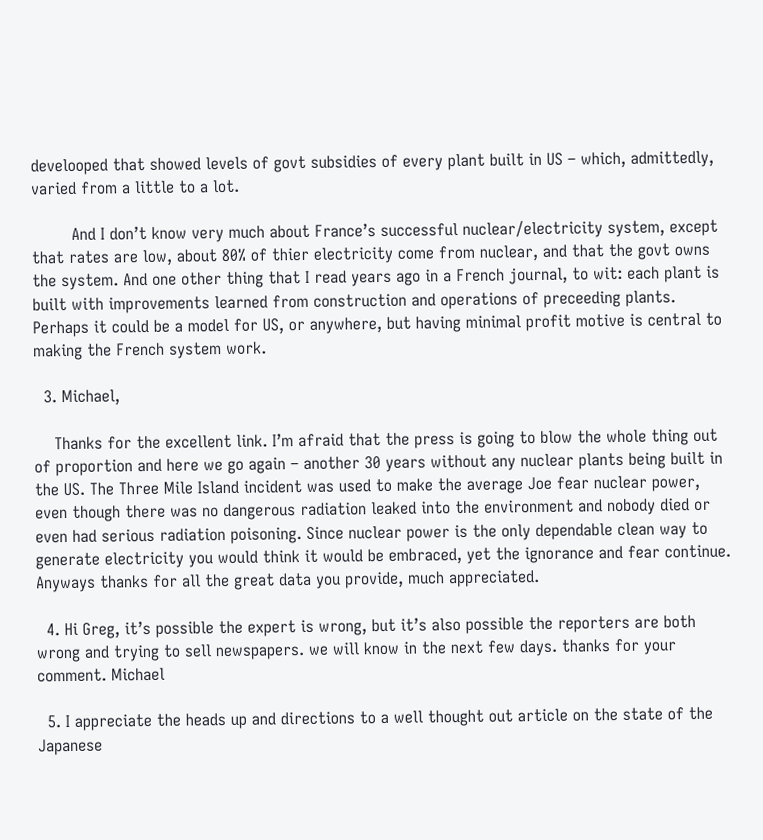develooped that showed levels of govt subsidies of every plant built in US – which, admittedly, varied from a little to a lot.

        And I don’t know very much about France’s successful nuclear/electricity system, except that rates are low, about 80% of thier electricity come from nuclear, and that the govt owns the system. And one other thing that I read years ago in a French journal, to wit: each plant is built with improvements learned from construction and operations of preceeding plants. Perhaps it could be a model for US, or anywhere, but having minimal profit motive is central to making the French system work.

  3. Michael,

    Thanks for the excellent link. I’m afraid that the press is going to blow the whole thing out of proportion and here we go again – another 30 years without any nuclear plants being built in the US. The Three Mile Island incident was used to make the average Joe fear nuclear power, even though there was no dangerous radiation leaked into the environment and nobody died or even had serious radiation poisoning. Since nuclear power is the only dependable clean way to generate electricity you would think it would be embraced, yet the ignorance and fear continue. Anyways thanks for all the great data you provide, much appreciated.

  4. Hi Greg, it’s possible the expert is wrong, but it’s also possible the reporters are both wrong and trying to sell newspapers. we will know in the next few days. thanks for your comment. Michael

  5. I appreciate the heads up and directions to a well thought out article on the state of the Japanese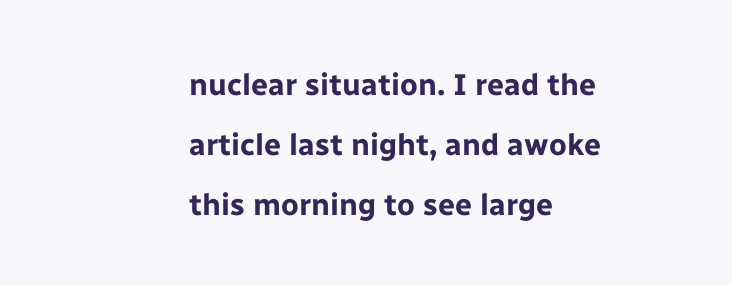nuclear situation. I read the article last night, and awoke this morning to see large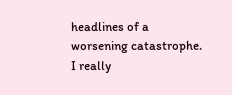headlines of a worsening catastrophe. I really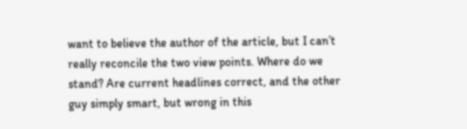want to believe the author of the article, but I can’t really reconcile the two view points. Where do we stand? Are current headlines correct, and the other guy simply smart, but wrong in this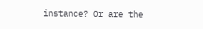instance? Or are the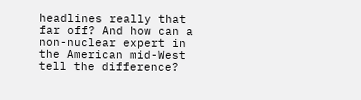headlines really that far off? And how can a non-nuclear expert in the American mid-West tell the difference?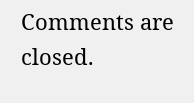Comments are closed.